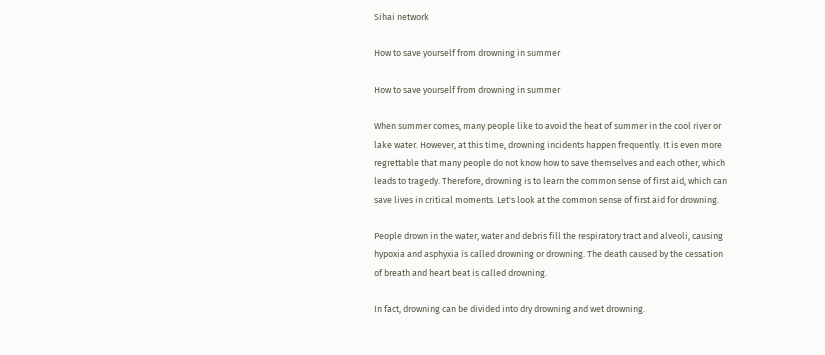Sihai network

How to save yourself from drowning in summer

How to save yourself from drowning in summer

When summer comes, many people like to avoid the heat of summer in the cool river or lake water. However, at this time, drowning incidents happen frequently. It is even more regrettable that many people do not know how to save themselves and each other, which leads to tragedy. Therefore, drowning is to learn the common sense of first aid, which can save lives in critical moments. Let's look at the common sense of first aid for drowning.

People drown in the water, water and debris fill the respiratory tract and alveoli, causing hypoxia and asphyxia is called drowning or drowning. The death caused by the cessation of breath and heart beat is called drowning.

In fact, drowning can be divided into dry drowning and wet drowning.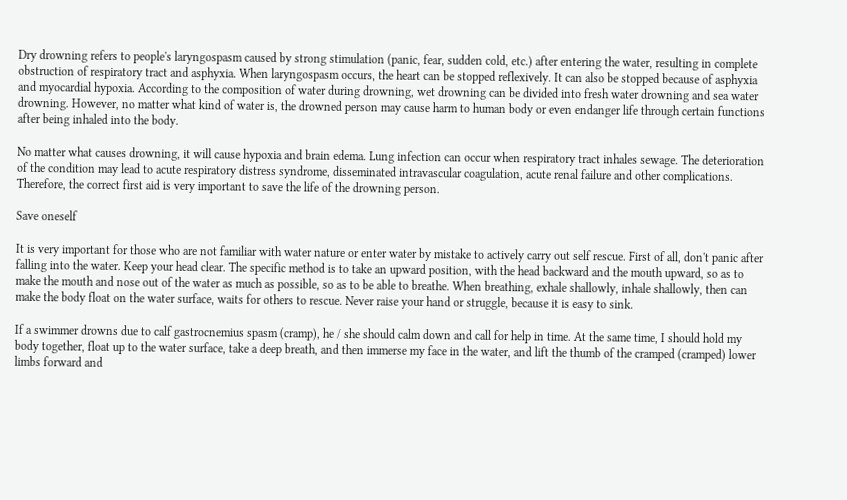Dry drowning refers to people's laryngospasm caused by strong stimulation (panic, fear, sudden cold, etc.) after entering the water, resulting in complete obstruction of respiratory tract and asphyxia. When laryngospasm occurs, the heart can be stopped reflexively. It can also be stopped because of asphyxia and myocardial hypoxia. According to the composition of water during drowning, wet drowning can be divided into fresh water drowning and sea water drowning. However, no matter what kind of water is, the drowned person may cause harm to human body or even endanger life through certain functions after being inhaled into the body.

No matter what causes drowning, it will cause hypoxia and brain edema. Lung infection can occur when respiratory tract inhales sewage. The deterioration of the condition may lead to acute respiratory distress syndrome, disseminated intravascular coagulation, acute renal failure and other complications. Therefore, the correct first aid is very important to save the life of the drowning person.

Save oneself

It is very important for those who are not familiar with water nature or enter water by mistake to actively carry out self rescue. First of all, don't panic after falling into the water. Keep your head clear. The specific method is to take an upward position, with the head backward and the mouth upward, so as to make the mouth and nose out of the water as much as possible, so as to be able to breathe. When breathing, exhale shallowly, inhale shallowly, then can make the body float on the water surface, waits for others to rescue. Never raise your hand or struggle, because it is easy to sink.

If a swimmer drowns due to calf gastrocnemius spasm (cramp), he / she should calm down and call for help in time. At the same time, I should hold my body together, float up to the water surface, take a deep breath, and then immerse my face in the water, and lift the thumb of the cramped (cramped) lower limbs forward and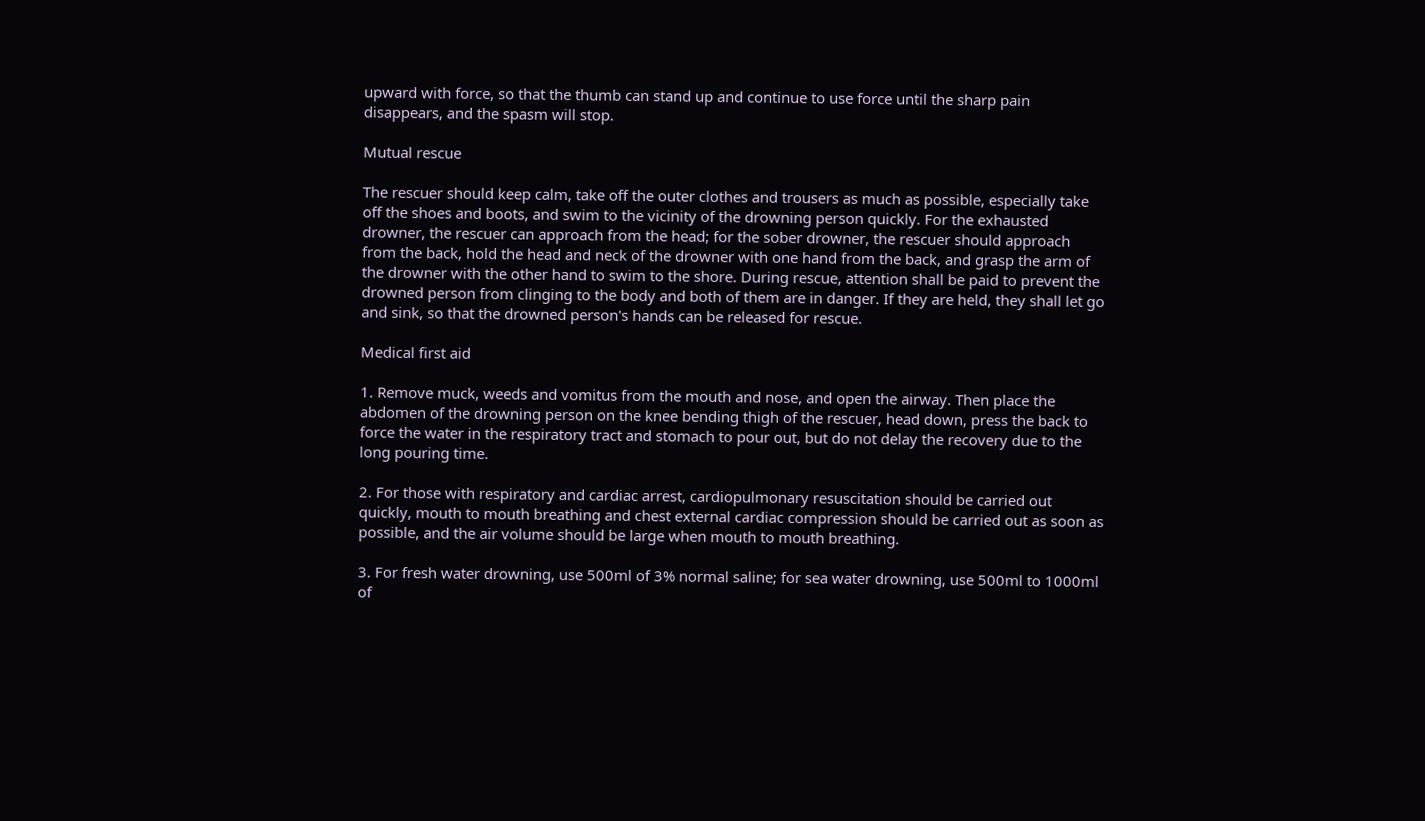upward with force, so that the thumb can stand up and continue to use force until the sharp pain disappears, and the spasm will stop.

Mutual rescue

The rescuer should keep calm, take off the outer clothes and trousers as much as possible, especially take off the shoes and boots, and swim to the vicinity of the drowning person quickly. For the exhausted drowner, the rescuer can approach from the head; for the sober drowner, the rescuer should approach from the back, hold the head and neck of the drowner with one hand from the back, and grasp the arm of the drowner with the other hand to swim to the shore. During rescue, attention shall be paid to prevent the drowned person from clinging to the body and both of them are in danger. If they are held, they shall let go and sink, so that the drowned person's hands can be released for rescue.

Medical first aid

1. Remove muck, weeds and vomitus from the mouth and nose, and open the airway. Then place the abdomen of the drowning person on the knee bending thigh of the rescuer, head down, press the back to force the water in the respiratory tract and stomach to pour out, but do not delay the recovery due to the long pouring time.

2. For those with respiratory and cardiac arrest, cardiopulmonary resuscitation should be carried out quickly, mouth to mouth breathing and chest external cardiac compression should be carried out as soon as possible, and the air volume should be large when mouth to mouth breathing.

3. For fresh water drowning, use 500ml of 3% normal saline; for sea water drowning, use 500ml to 1000ml of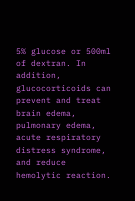5% glucose or 500ml of dextran. In addition, glucocorticoids can prevent and treat brain edema, pulmonary edema, acute respiratory distress syndrome, and reduce hemolytic reaction.